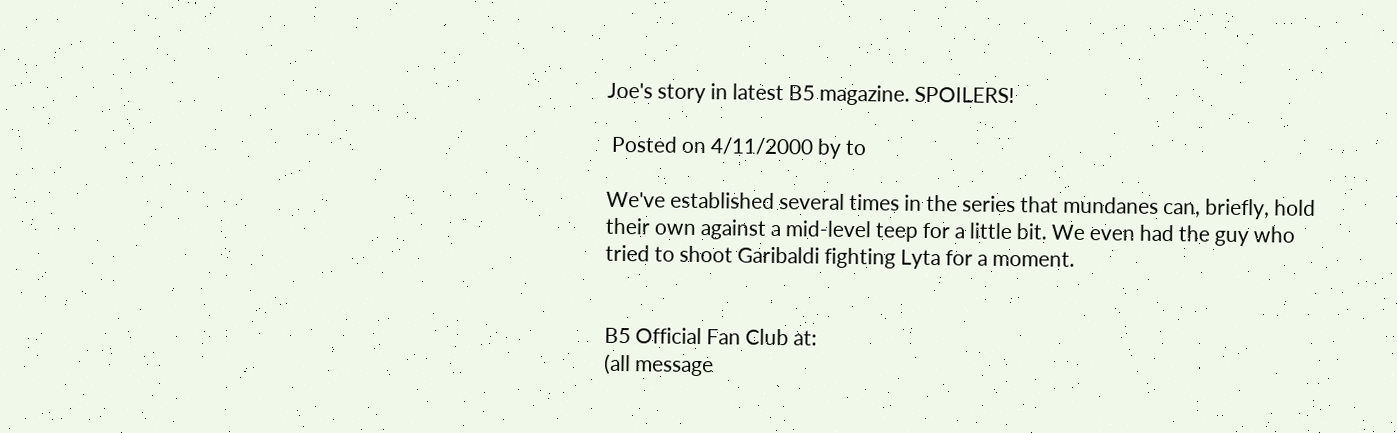Joe's story in latest B5 magazine. SPOILERS!

 Posted on 4/11/2000 by to

We've established several times in the series that mundanes can, briefly, hold
their own against a mid-level teep for a little bit. We even had the guy who
tried to shoot Garibaldi fighting Lyta for a moment.


B5 Official Fan Club at:
(all message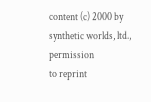content (c) 2000 by
synthetic worlds, ltd., permission
to reprint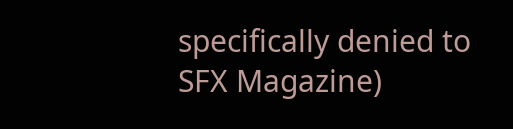specifically denied to
SFX Magazine)